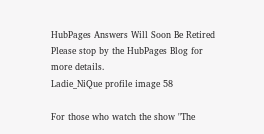HubPages Answers Will Soon Be Retired
Please stop by the HubPages Blog for more details.
Ladie_NiQue profile image 58

For those who watch the show "The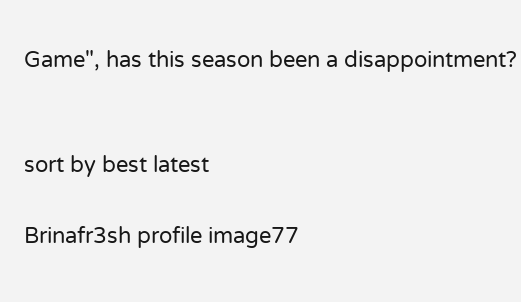Game", has this season been a disappointment?


sort by best latest

Brinafr3sh profile image77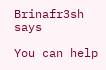Brinafr3sh says

You can help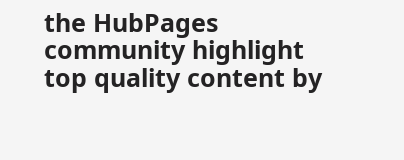the HubPages community highlight top quality content by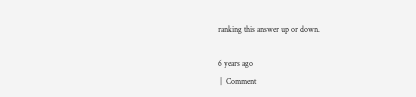ranking this answer up or down.

6 years ago
 |  Comment